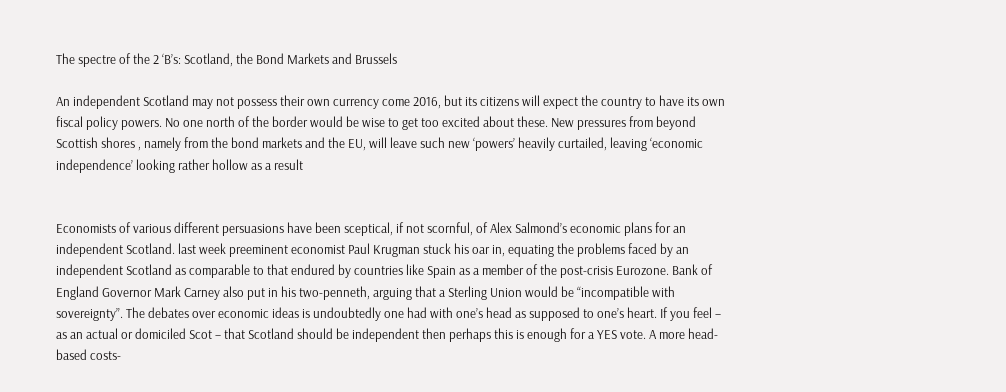The spectre of the 2 ‘B’s: Scotland, the Bond Markets and Brussels

An independent Scotland may not possess their own currency come 2016, but its citizens will expect the country to have its own fiscal policy powers. No one north of the border would be wise to get too excited about these. New pressures from beyond Scottish shores , namely from the bond markets and the EU, will leave such new ‘powers’ heavily curtailed, leaving ‘economic independence’ looking rather hollow as a result


Economists of various different persuasions have been sceptical, if not scornful, of Alex Salmond’s economic plans for an independent Scotland. last week preeminent economist Paul Krugman stuck his oar in, equating the problems faced by an independent Scotland as comparable to that endured by countries like Spain as a member of the post-crisis Eurozone. Bank of England Governor Mark Carney also put in his two-penneth, arguing that a Sterling Union would be “incompatible with sovereignty”. The debates over economic ideas is undoubtedly one had with one’s head as supposed to one’s heart. If you feel – as an actual or domiciled Scot – that Scotland should be independent then perhaps this is enough for a YES vote. A more head-based costs-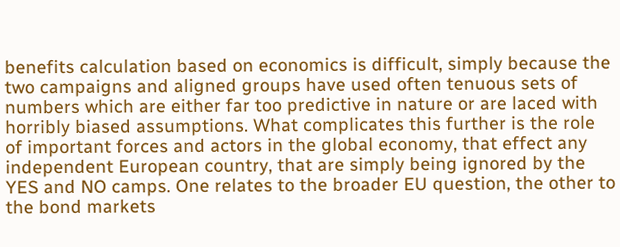benefits calculation based on economics is difficult, simply because the two campaigns and aligned groups have used often tenuous sets of numbers which are either far too predictive in nature or are laced with horribly biased assumptions. What complicates this further is the role of important forces and actors in the global economy, that effect any independent European country, that are simply being ignored by the YES and NO camps. One relates to the broader EU question, the other to the bond markets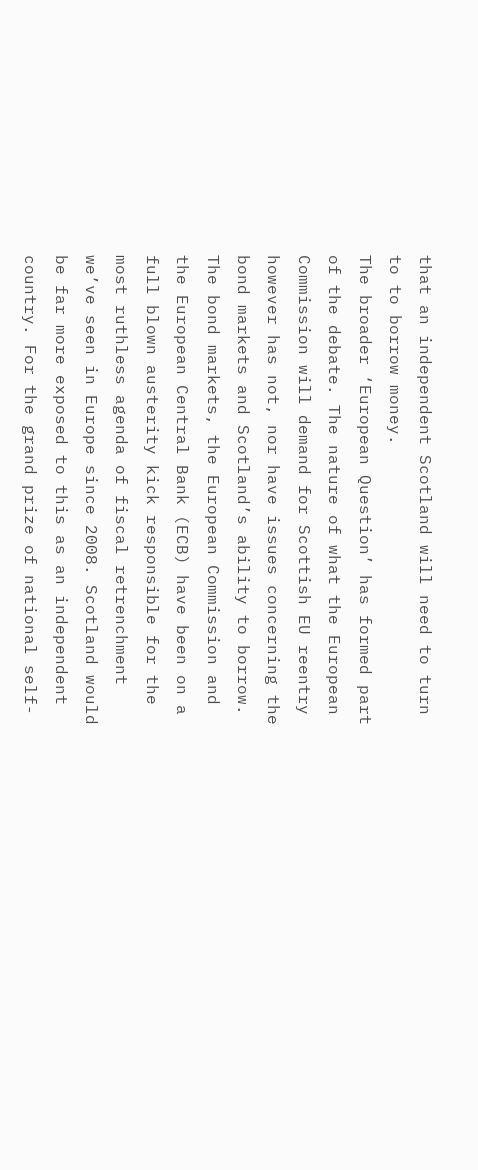that an independent Scotland will need to turn to to borrow money.
The broader ‘European Question’ has formed part of the debate. The nature of what the European Commission will demand for Scottish EU reentry however has not, nor have issues concerning the bond markets and Scotland’s ability to borrow. The bond markets, the European Commission and the European Central Bank (ECB) have been on a full blown austerity kick responsible for the most ruthless agenda of fiscal retrenchment we’ve seen in Europe since 2008. Scotland would be far more exposed to this as an independent country. For the grand prize of national self-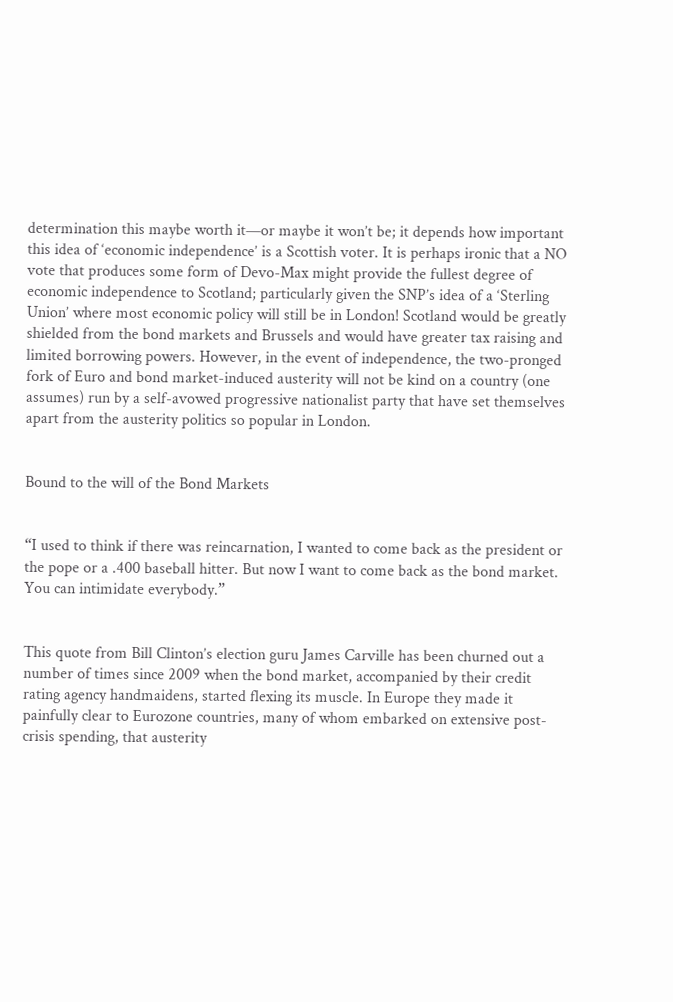determination this maybe worth it—or maybe it won’t be; it depends how important this idea of ‘economic independence’ is a Scottish voter. It is perhaps ironic that a NO vote that produces some form of Devo-Max might provide the fullest degree of economic independence to Scotland; particularly given the SNP’s idea of a ‘Sterling Union’ where most economic policy will still be in London! Scotland would be greatly shielded from the bond markets and Brussels and would have greater tax raising and limited borrowing powers. However, in the event of independence, the two-pronged fork of Euro and bond market-induced austerity will not be kind on a country (one assumes) run by a self-avowed progressive nationalist party that have set themselves apart from the austerity politics so popular in London.


Bound to the will of the Bond Markets


“I used to think if there was reincarnation, I wanted to come back as the president or the pope or a .400 baseball hitter. But now I want to come back as the bond market. You can intimidate everybody.”


This quote from Bill Clinton’s election guru James Carville has been churned out a number of times since 2009 when the bond market, accompanied by their credit rating agency handmaidens, started flexing its muscle. In Europe they made it painfully clear to Eurozone countries, many of whom embarked on extensive post-crisis spending, that austerity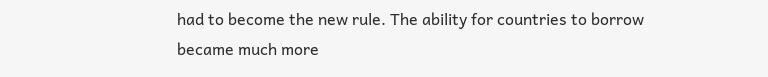had to become the new rule. The ability for countries to borrow became much more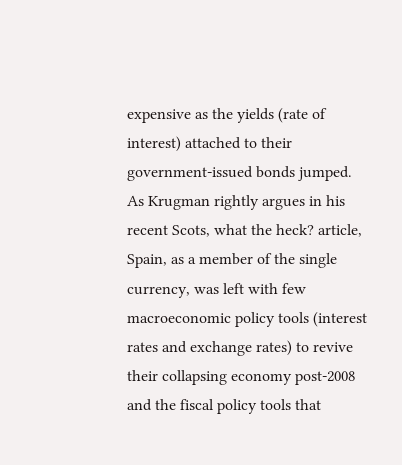expensive as the yields (rate of interest) attached to their government-issued bonds jumped. As Krugman rightly argues in his recent Scots, what the heck? article, Spain, as a member of the single currency, was left with few macroeconomic policy tools (interest rates and exchange rates) to revive their collapsing economy post-2008 and the fiscal policy tools that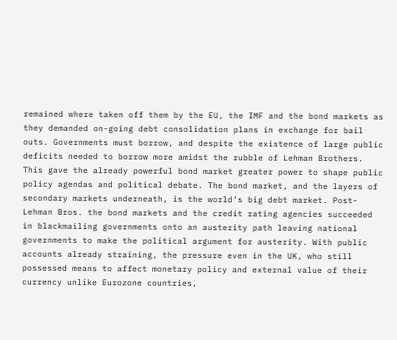remained where taken off them by the EU, the IMF and the bond markets as they demanded on-going debt consolidation plans in exchange for bail outs. Governments must borrow, and despite the existence of large public deficits needed to borrow more amidst the rubble of Lehman Brothers. This gave the already powerful bond market greater power to shape public policy agendas and political debate. The bond market, and the layers of secondary markets underneath, is the world’s big debt market. Post-Lehman Bros. the bond markets and the credit rating agencies succeeded in blackmailing governments onto an austerity path leaving national governments to make the political argument for austerity. With public accounts already straining, the pressure even in the UK, who still possessed means to affect monetary policy and external value of their currency unlike Eurozone countries,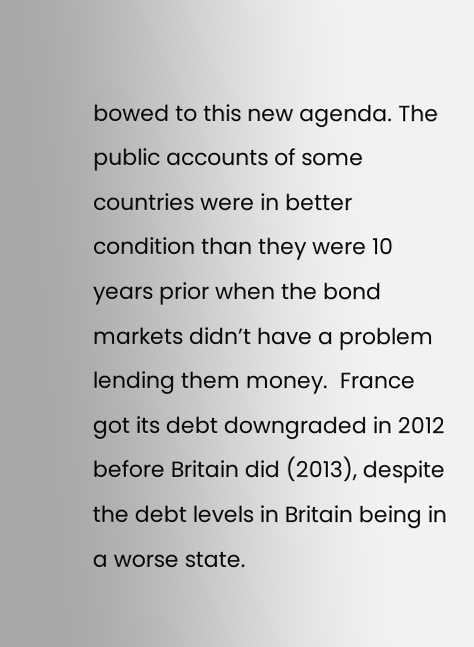bowed to this new agenda. The public accounts of some countries were in better condition than they were 10 years prior when the bond markets didn’t have a problem lending them money.  France got its debt downgraded in 2012 before Britain did (2013), despite the debt levels in Britain being in a worse state.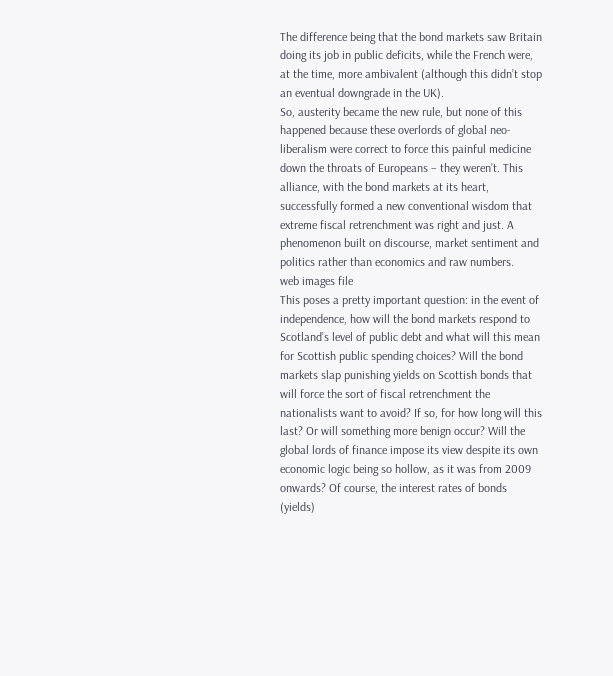The difference being that the bond markets saw Britain doing its job in public deficits, while the French were, at the time, more ambivalent (although this didn’t stop an eventual downgrade in the UK).
So, austerity became the new rule, but none of this happened because these overlords of global neo-liberalism were correct to force this painful medicine down the throats of Europeans – they weren’t. This alliance, with the bond markets at its heart, successfully formed a new conventional wisdom that extreme fiscal retrenchment was right and just. A phenomenon built on discourse, market sentiment and politics rather than economics and raw numbers.
web images file
This poses a pretty important question: in the event of independence, how will the bond markets respond to Scotland’s level of public debt and what will this mean for Scottish public spending choices? Will the bond markets slap punishing yields on Scottish bonds that will force the sort of fiscal retrenchment the nationalists want to avoid? If so, for how long will this last? Or will something more benign occur? Will the global lords of finance impose its view despite its own economic logic being so hollow, as it was from 2009 onwards? Of course, the interest rates of bonds (yields)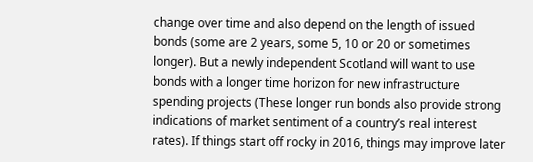change over time and also depend on the length of issued bonds (some are 2 years, some 5, 10 or 20 or sometimes longer). But a newly independent Scotland will want to use bonds with a longer time horizon for new infrastructure spending projects (These longer run bonds also provide strong indications of market sentiment of a country’s real interest rates). If things start off rocky in 2016, things may improve later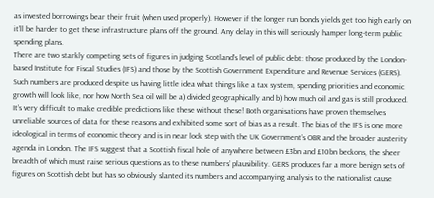as invested borrowings bear their fruit (when used properly). However if the longer run bonds yields get too high early on it’ll be harder to get these infrastructure plans off the ground. Any delay in this will seriously hamper long-term public spending plans.
There are two starkly competing sets of figures in judging Scotland’s level of public debt: those produced by the London-based Institute for Fiscal Studies (IFS) and those by the Scottish Government Expenditure and Revenue Services (GERS). Such numbers are produced despite us having little idea what things like a tax system, spending priorities and economic growth will look like, nor how North Sea oil will be a) divided geographically and b) how much oil and gas is still produced. It’s very difficult to make credible predictions like these without these! Both organisations have proven themselves unreliable sources of data for these reasons and exhibited some sort of bias as a result. The bias of the IFS is one more ideological in terms of economic theory and is in near lock step with the UK Government’s OBR and the broader austerity agenda in London. The IFS suggest that a Scottish fiscal hole of anywhere between £3bn and £10bn beckons, the sheer breadth of which must raise serious questions as to these numbers’ plausibility. GERS produces far a more benign sets of figures on Scottish debt but has so obviously slanted its numbers and accompanying analysis to the nationalist cause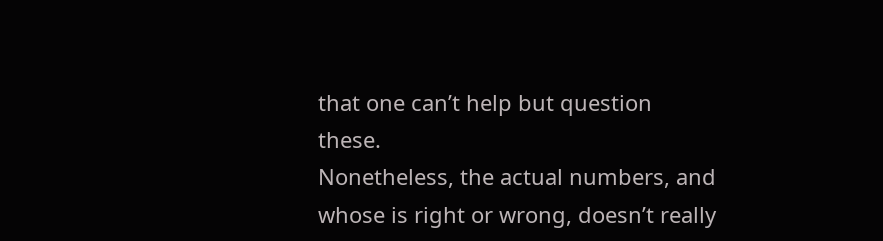that one can’t help but question these.
Nonetheless, the actual numbers, and whose is right or wrong, doesn’t really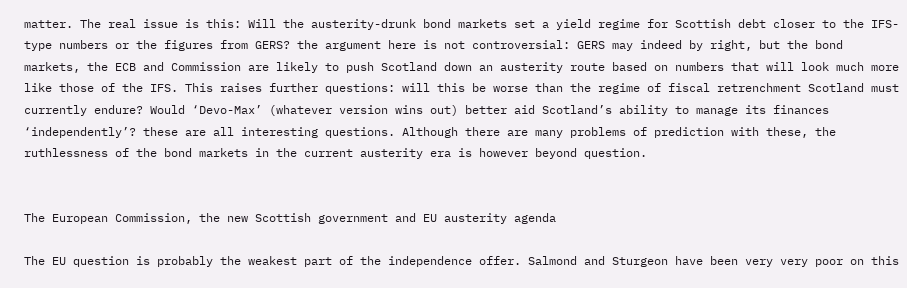matter. The real issue is this: Will the austerity-drunk bond markets set a yield regime for Scottish debt closer to the IFS-type numbers or the figures from GERS? the argument here is not controversial: GERS may indeed by right, but the bond markets, the ECB and Commission are likely to push Scotland down an austerity route based on numbers that will look much more like those of the IFS. This raises further questions: will this be worse than the regime of fiscal retrenchment Scotland must currently endure? Would ‘Devo-Max’ (whatever version wins out) better aid Scotland’s ability to manage its finances ‘independently’? these are all interesting questions. Although there are many problems of prediction with these, the ruthlessness of the bond markets in the current austerity era is however beyond question.


The European Commission, the new Scottish government and EU austerity agenda

The EU question is probably the weakest part of the independence offer. Salmond and Sturgeon have been very very poor on this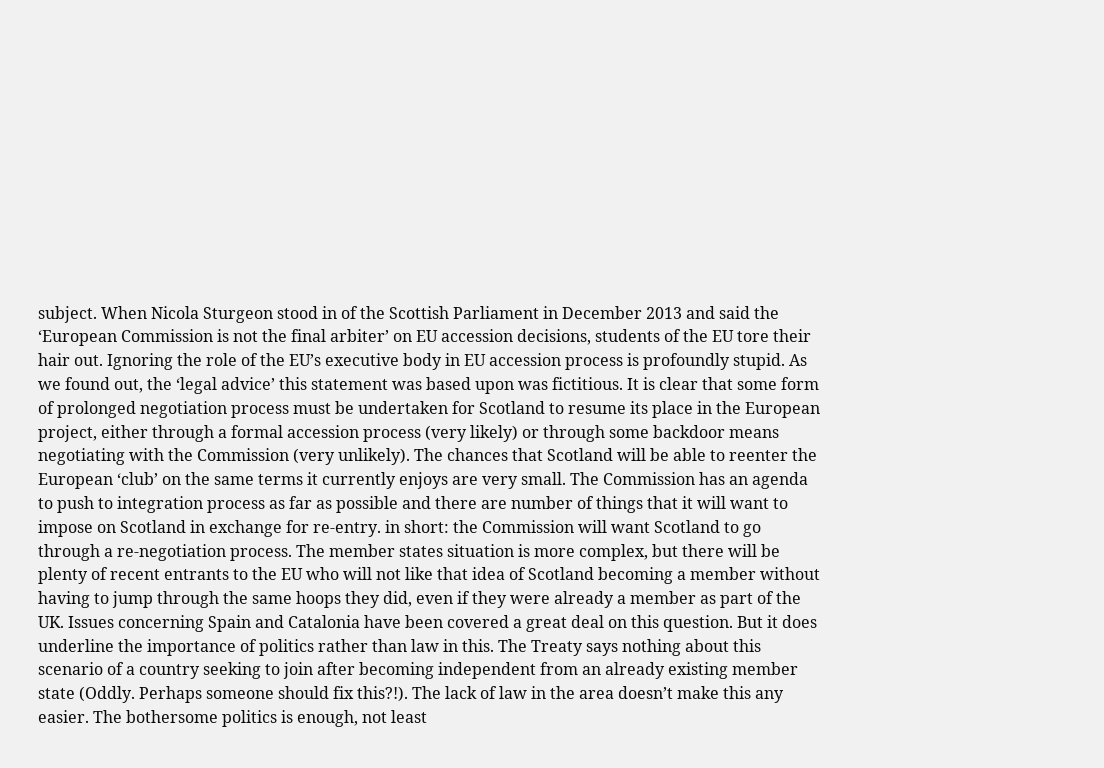subject. When Nicola Sturgeon stood in of the Scottish Parliament in December 2013 and said the ‘European Commission is not the final arbiter’ on EU accession decisions, students of the EU tore their hair out. Ignoring the role of the EU’s executive body in EU accession process is profoundly stupid. As we found out, the ‘legal advice’ this statement was based upon was fictitious. It is clear that some form of prolonged negotiation process must be undertaken for Scotland to resume its place in the European project, either through a formal accession process (very likely) or through some backdoor means negotiating with the Commission (very unlikely). The chances that Scotland will be able to reenter the European ‘club’ on the same terms it currently enjoys are very small. The Commission has an agenda to push to integration process as far as possible and there are number of things that it will want to impose on Scotland in exchange for re-entry. in short: the Commission will want Scotland to go through a re-negotiation process. The member states situation is more complex, but there will be plenty of recent entrants to the EU who will not like that idea of Scotland becoming a member without having to jump through the same hoops they did, even if they were already a member as part of the UK. Issues concerning Spain and Catalonia have been covered a great deal on this question. But it does underline the importance of politics rather than law in this. The Treaty says nothing about this scenario of a country seeking to join after becoming independent from an already existing member state (Oddly. Perhaps someone should fix this?!). The lack of law in the area doesn’t make this any easier. The bothersome politics is enough, not least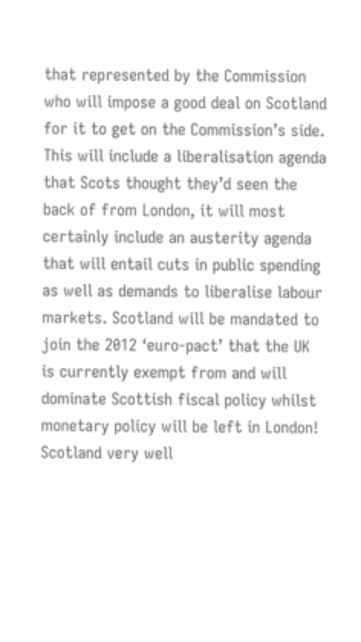that represented by the Commission who will impose a good deal on Scotland for it to get on the Commission’s side.
This will include a liberalisation agenda that Scots thought they’d seen the back of from London, it will most certainly include an austerity agenda that will entail cuts in public spending as well as demands to liberalise labour markets. Scotland will be mandated to join the 2012 ‘euro-pact’ that the UK is currently exempt from and will dominate Scottish fiscal policy whilst monetary policy will be left in London! Scotland very well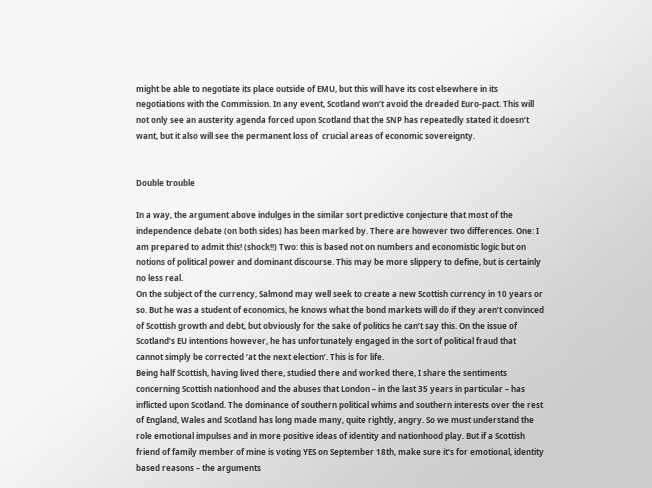might be able to negotiate its place outside of EMU, but this will have its cost elsewhere in its negotiations with the Commission. In any event, Scotland won’t avoid the dreaded Euro-pact. This will not only see an austerity agenda forced upon Scotland that the SNP has repeatedly stated it doesn’t want, but it also will see the permanent loss of  crucial areas of economic sovereignty.


Double trouble

In a way, the argument above indulges in the similar sort predictive conjecture that most of the independence debate (on both sides) has been marked by. There are however two differences. One: I am prepared to admit this! (shock!!) Two: this is based not on numbers and economistic logic but on notions of political power and dominant discourse. This may be more slippery to define, but is certainly no less real.
On the subject of the currency, Salmond may well seek to create a new Scottish currency in 10 years or so. But he was a student of economics, he knows what the bond markets will do if they aren’t convinced of Scottish growth and debt, but obviously for the sake of politics he can’t say this. On the issue of Scotland’s EU intentions however, he has unfortunately engaged in the sort of political fraud that cannot simply be corrected ‘at the next election’. This is for life.
Being half Scottish, having lived there, studied there and worked there, I share the sentiments concerning Scottish nationhood and the abuses that London – in the last 35 years in particular – has inflicted upon Scotland. The dominance of southern political whims and southern interests over the rest of England, Wales and Scotland has long made many, quite rightly, angry. So we must understand the role emotional impulses and in more positive ideas of identity and nationhood play. But if a Scottish friend of family member of mine is voting YES on September 18th, make sure it’s for emotional, identity based reasons – the arguments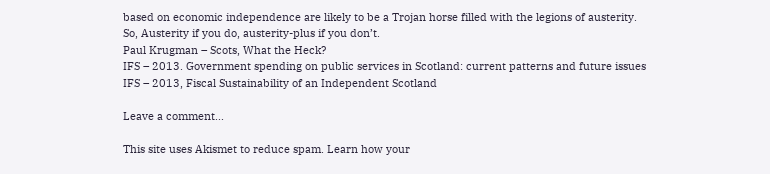based on economic independence are likely to be a Trojan horse filled with the legions of austerity.
So, Austerity if you do, austerity-plus if you don’t.
Paul Krugman – Scots, What the Heck?
IFS – 2013. Government spending on public services in Scotland: current patterns and future issues
IFS – 2013, Fiscal Sustainability of an Independent Scotland

Leave a comment...

This site uses Akismet to reduce spam. Learn how your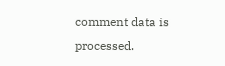comment data is processed.